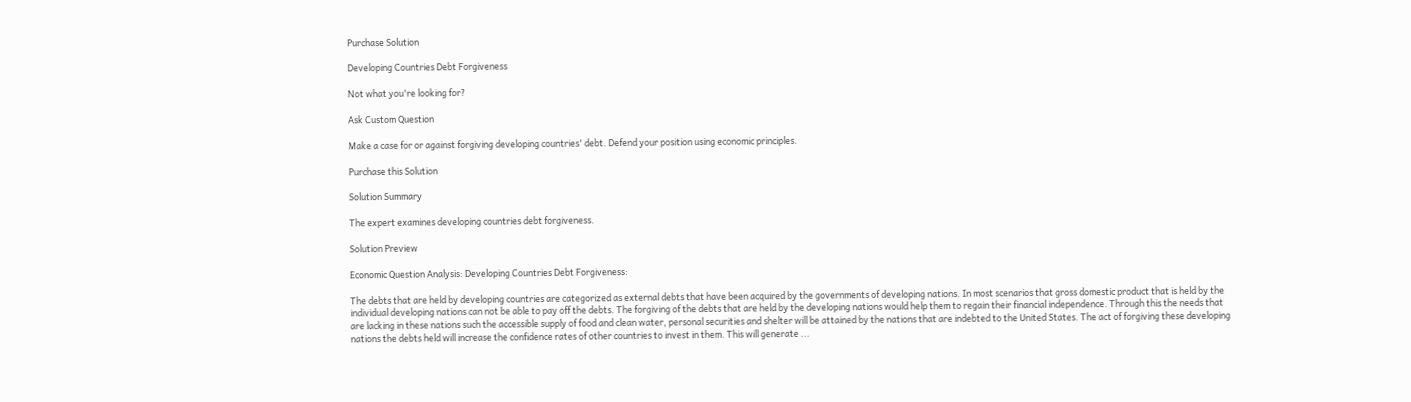Purchase Solution

Developing Countries Debt Forgiveness

Not what you're looking for?

Ask Custom Question

Make a case for or against forgiving developing countries' debt. Defend your position using economic principles.

Purchase this Solution

Solution Summary

The expert examines developing countries debt forgiveness.

Solution Preview

Economic Question Analysis: Developing Countries Debt Forgiveness:

The debts that are held by developing countries are categorized as external debts that have been acquired by the governments of developing nations. In most scenarios that gross domestic product that is held by the individual developing nations can not be able to pay off the debts. The forgiving of the debts that are held by the developing nations would help them to regain their financial independence. Through this the needs that are lacking in these nations such the accessible supply of food and clean water, personal securities and shelter will be attained by the nations that are indebted to the United States. The act of forgiving these developing nations the debts held will increase the confidence rates of other countries to invest in them. This will generate ...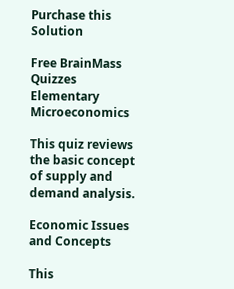Purchase this Solution

Free BrainMass Quizzes
Elementary Microeconomics

This quiz reviews the basic concept of supply and demand analysis.

Economic Issues and Concepts

This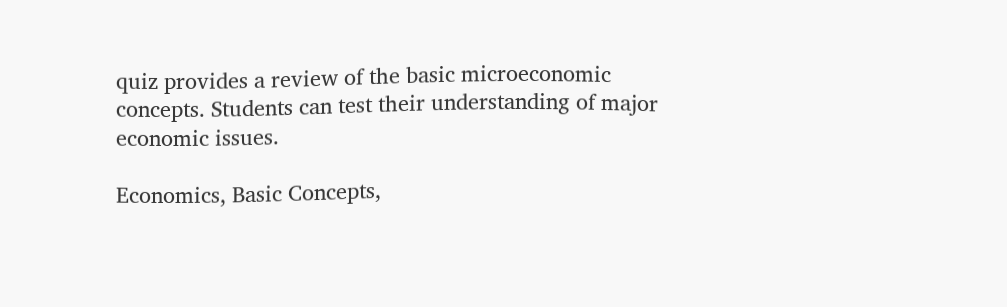quiz provides a review of the basic microeconomic concepts. Students can test their understanding of major economic issues.

Economics, Basic Concepts,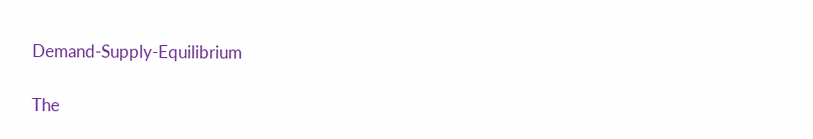Demand-Supply-Equilibrium

The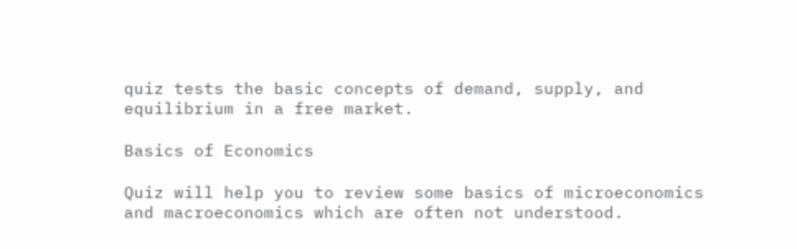quiz tests the basic concepts of demand, supply, and equilibrium in a free market.

Basics of Economics

Quiz will help you to review some basics of microeconomics and macroeconomics which are often not understood.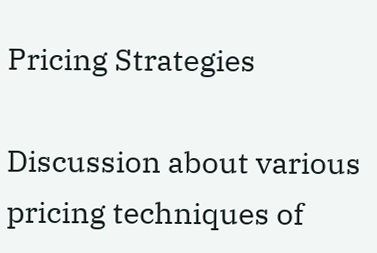Pricing Strategies

Discussion about various pricing techniques of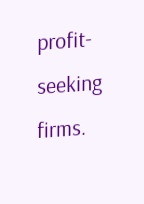profit-seeking firms.